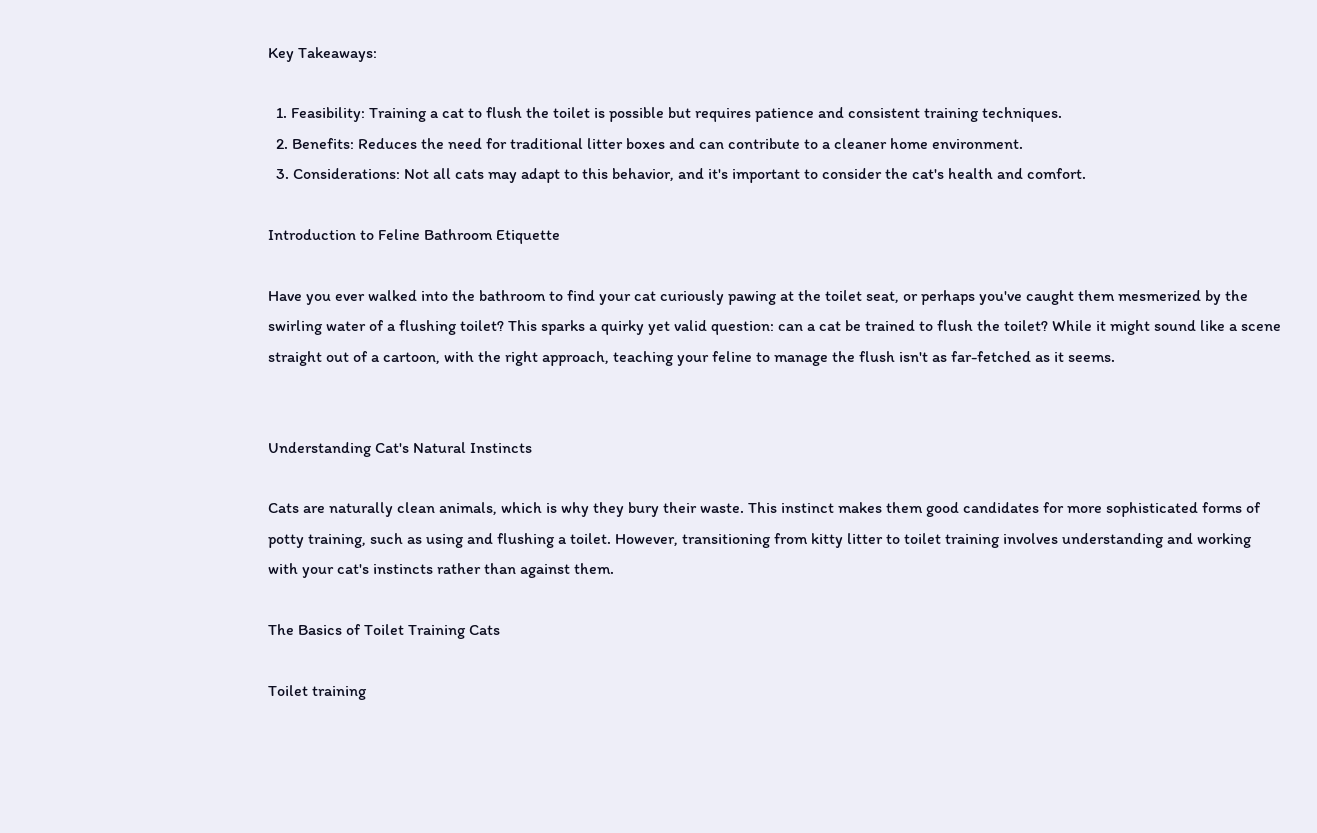Key Takeaways:

  1. Feasibility: Training a cat to flush the toilet is possible but requires patience and consistent training techniques.
  2. Benefits: Reduces the need for traditional litter boxes and can contribute to a cleaner home environment.
  3. Considerations: Not all cats may adapt to this behavior, and it's important to consider the cat's health and comfort.

Introduction to Feline Bathroom Etiquette

Have you ever walked into the bathroom to find your cat curiously pawing at the toilet seat, or perhaps you've caught them mesmerized by the swirling water of a flushing toilet? This sparks a quirky yet valid question: can a cat be trained to flush the toilet? While it might sound like a scene straight out of a cartoon, with the right approach, teaching your feline to manage the flush isn't as far-fetched as it seems.


Understanding Cat's Natural Instincts

Cats are naturally clean animals, which is why they bury their waste. This instinct makes them good candidates for more sophisticated forms of potty training, such as using and flushing a toilet. However, transitioning from kitty litter to toilet training involves understanding and working with your cat's instincts rather than against them.

The Basics of Toilet Training Cats

Toilet training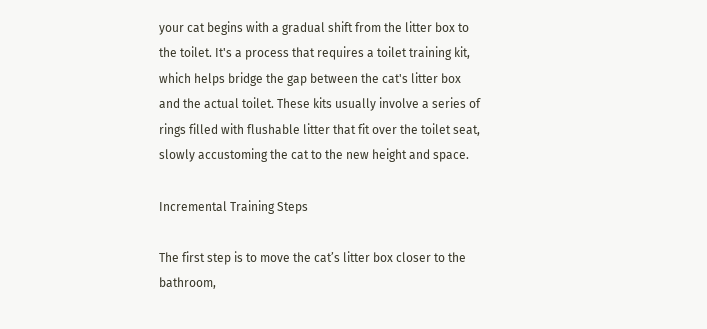your cat begins with a gradual shift from the litter box to the toilet. It's a process that requires a toilet training kit, which helps bridge the gap between the cat's litter box and the actual toilet. These kits usually involve a series of rings filled with flushable litter that fit over the toilet seat, slowly accustoming the cat to the new height and space.

Incremental Training Steps

The first step is to move the cat’s litter box closer to the bathroom,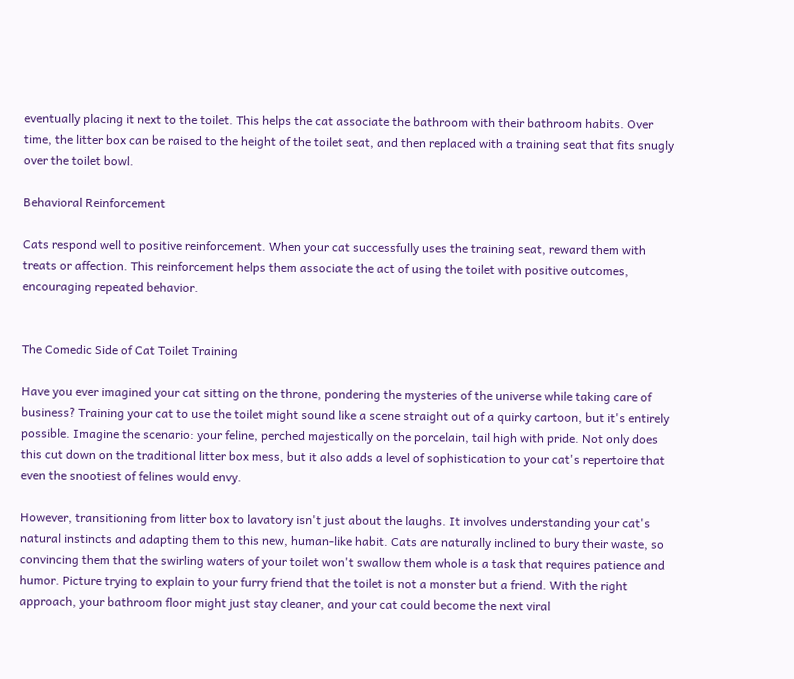eventually placing it next to the toilet. This helps the cat associate the bathroom with their bathroom habits. Over time, the litter box can be raised to the height of the toilet seat, and then replaced with a training seat that fits snugly over the toilet bowl.

Behavioral Reinforcement

Cats respond well to positive reinforcement. When your cat successfully uses the training seat, reward them with treats or affection. This reinforcement helps them associate the act of using the toilet with positive outcomes, encouraging repeated behavior.


The Comedic Side of Cat Toilet Training

Have you ever imagined your cat sitting on the throne, pondering the mysteries of the universe while taking care of business? Training your cat to use the toilet might sound like a scene straight out of a quirky cartoon, but it's entirely possible. Imagine the scenario: your feline, perched majestically on the porcelain, tail high with pride. Not only does this cut down on the traditional litter box mess, but it also adds a level of sophistication to your cat's repertoire that even the snootiest of felines would envy.

However, transitioning from litter box to lavatory isn't just about the laughs. It involves understanding your cat's natural instincts and adapting them to this new, human-like habit. Cats are naturally inclined to bury their waste, so convincing them that the swirling waters of your toilet won't swallow them whole is a task that requires patience and humor. Picture trying to explain to your furry friend that the toilet is not a monster but a friend. With the right approach, your bathroom floor might just stay cleaner, and your cat could become the next viral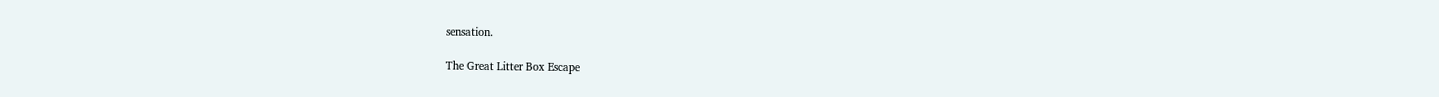sensation.

The Great Litter Box Escape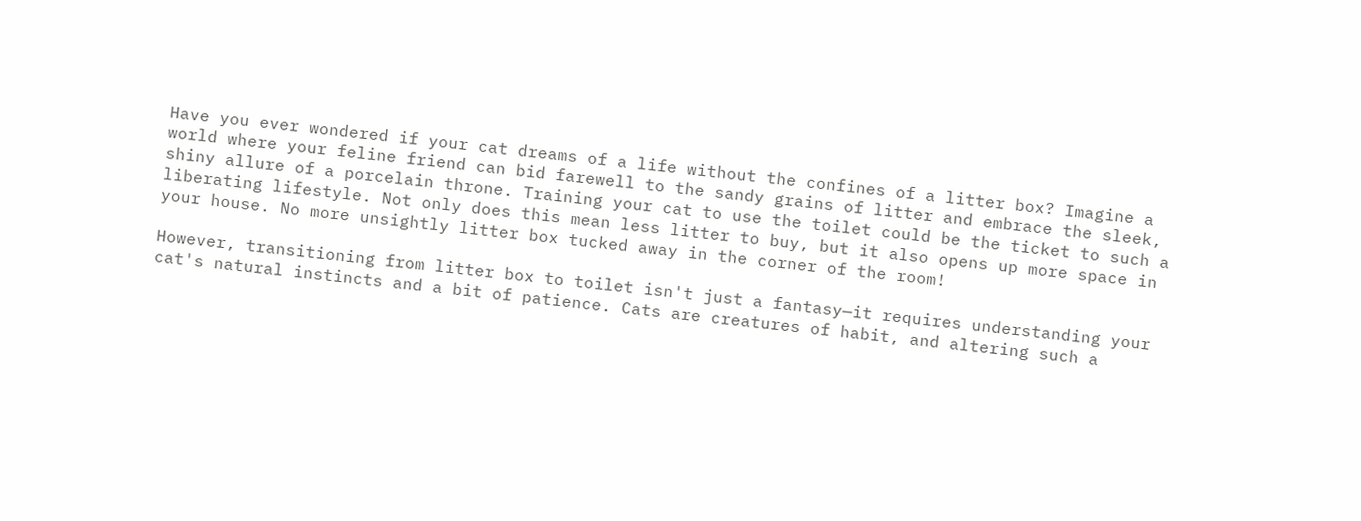Have you ever wondered if your cat dreams of a life without the confines of a litter box? Imagine a world where your feline friend can bid farewell to the sandy grains of litter and embrace the sleek, shiny allure of a porcelain throne. Training your cat to use the toilet could be the ticket to such a liberating lifestyle. Not only does this mean less litter to buy, but it also opens up more space in your house. No more unsightly litter box tucked away in the corner of the room!

However, transitioning from litter box to toilet isn't just a fantasy—it requires understanding your cat's natural instincts and a bit of patience. Cats are creatures of habit, and altering such a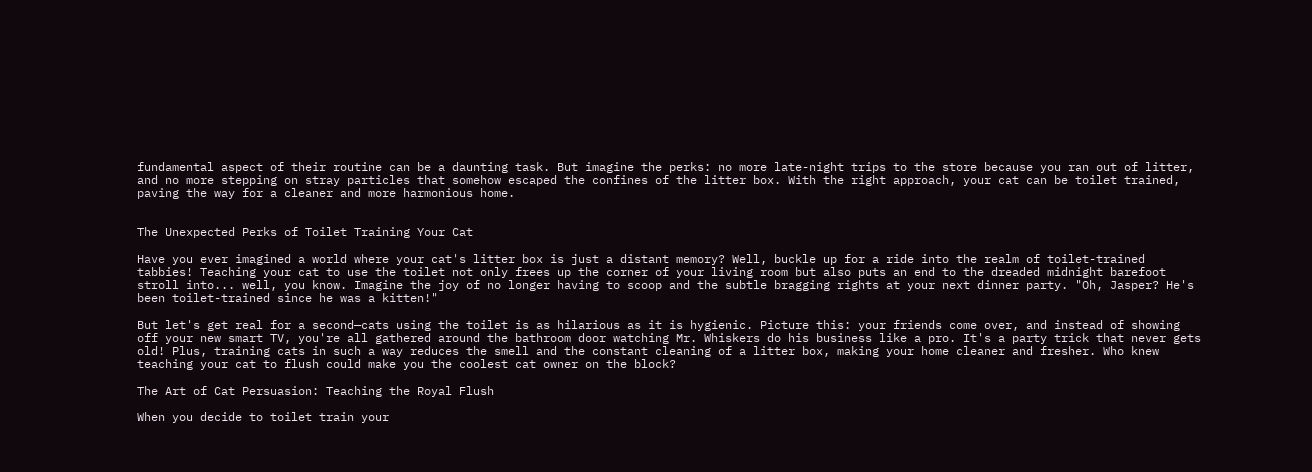fundamental aspect of their routine can be a daunting task. But imagine the perks: no more late-night trips to the store because you ran out of litter, and no more stepping on stray particles that somehow escaped the confines of the litter box. With the right approach, your cat can be toilet trained, paving the way for a cleaner and more harmonious home.


The Unexpected Perks of Toilet Training Your Cat

Have you ever imagined a world where your cat's litter box is just a distant memory? Well, buckle up for a ride into the realm of toilet-trained tabbies! Teaching your cat to use the toilet not only frees up the corner of your living room but also puts an end to the dreaded midnight barefoot stroll into... well, you know. Imagine the joy of no longer having to scoop and the subtle bragging rights at your next dinner party. "Oh, Jasper? He's been toilet-trained since he was a kitten!"

But let's get real for a second—cats using the toilet is as hilarious as it is hygienic. Picture this: your friends come over, and instead of showing off your new smart TV, you're all gathered around the bathroom door watching Mr. Whiskers do his business like a pro. It's a party trick that never gets old! Plus, training cats in such a way reduces the smell and the constant cleaning of a litter box, making your home cleaner and fresher. Who knew teaching your cat to flush could make you the coolest cat owner on the block?

The Art of Cat Persuasion: Teaching the Royal Flush

When you decide to toilet train your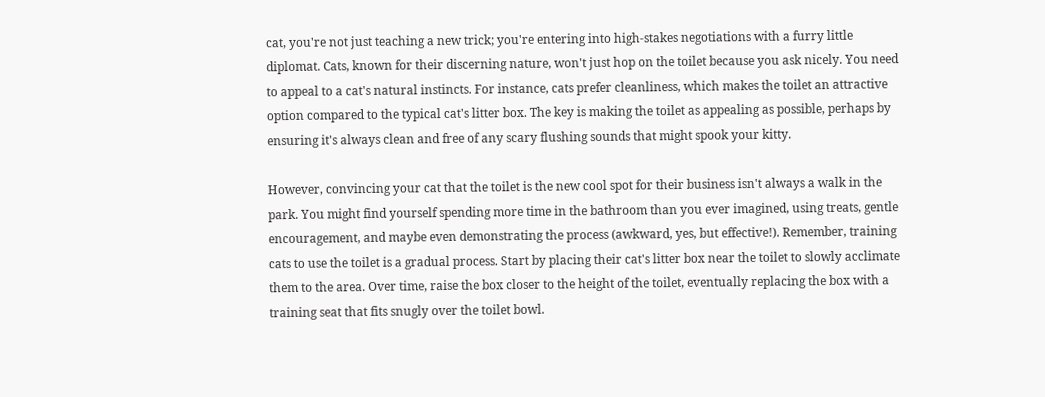cat, you're not just teaching a new trick; you're entering into high-stakes negotiations with a furry little diplomat. Cats, known for their discerning nature, won't just hop on the toilet because you ask nicely. You need to appeal to a cat's natural instincts. For instance, cats prefer cleanliness, which makes the toilet an attractive option compared to the typical cat's litter box. The key is making the toilet as appealing as possible, perhaps by ensuring it's always clean and free of any scary flushing sounds that might spook your kitty.

However, convincing your cat that the toilet is the new cool spot for their business isn't always a walk in the park. You might find yourself spending more time in the bathroom than you ever imagined, using treats, gentle encouragement, and maybe even demonstrating the process (awkward, yes, but effective!). Remember, training cats to use the toilet is a gradual process. Start by placing their cat's litter box near the toilet to slowly acclimate them to the area. Over time, raise the box closer to the height of the toilet, eventually replacing the box with a training seat that fits snugly over the toilet bowl.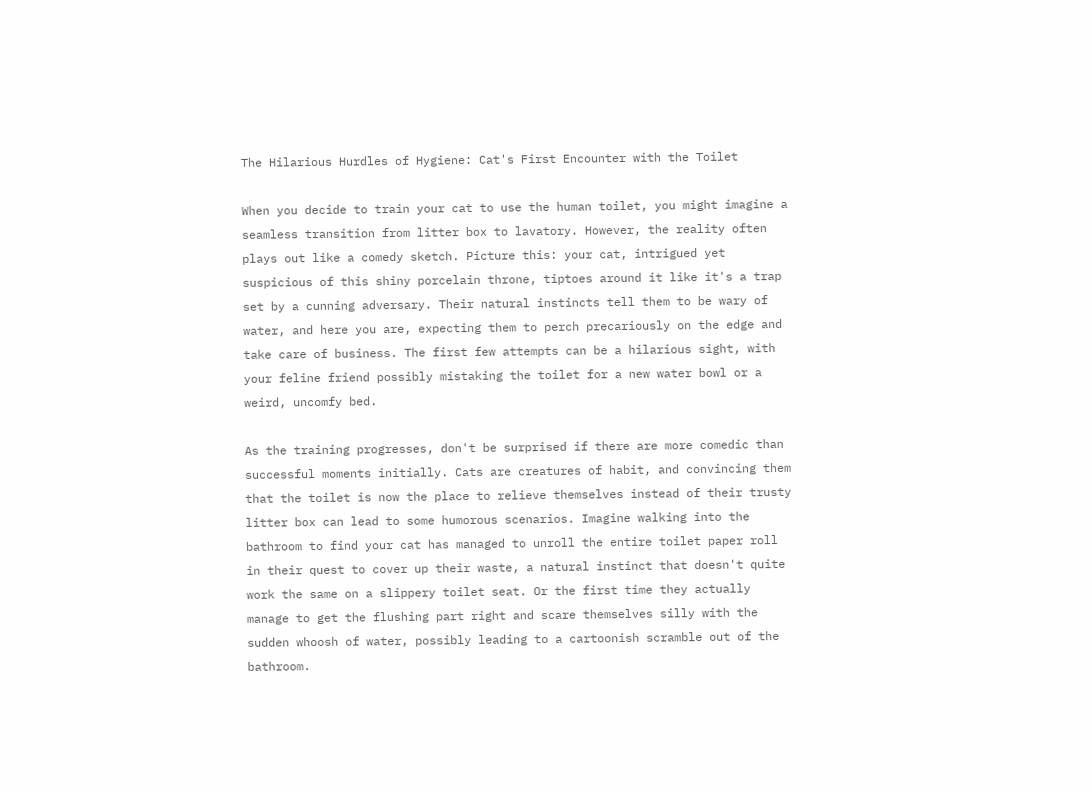The Hilarious Hurdles of Hygiene: Cat's First Encounter with the Toilet

When you decide to train your cat to use the human toilet, you might imagine a seamless transition from litter box to lavatory. However, the reality often plays out like a comedy sketch. Picture this: your cat, intrigued yet suspicious of this shiny porcelain throne, tiptoes around it like it's a trap set by a cunning adversary. Their natural instincts tell them to be wary of water, and here you are, expecting them to perch precariously on the edge and take care of business. The first few attempts can be a hilarious sight, with your feline friend possibly mistaking the toilet for a new water bowl or a weird, uncomfy bed.

As the training progresses, don't be surprised if there are more comedic than successful moments initially. Cats are creatures of habit, and convincing them that the toilet is now the place to relieve themselves instead of their trusty litter box can lead to some humorous scenarios. Imagine walking into the bathroom to find your cat has managed to unroll the entire toilet paper roll in their quest to cover up their waste, a natural instinct that doesn't quite work the same on a slippery toilet seat. Or the first time they actually manage to get the flushing part right and scare themselves silly with the sudden whoosh of water, possibly leading to a cartoonish scramble out of the bathroom.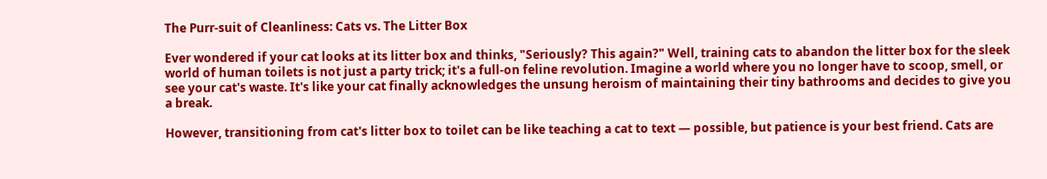The Purr-suit of Cleanliness: Cats vs. The Litter Box

Ever wondered if your cat looks at its litter box and thinks, "Seriously? This again?" Well, training cats to abandon the litter box for the sleek world of human toilets is not just a party trick; it's a full-on feline revolution. Imagine a world where you no longer have to scoop, smell, or see your cat's waste. It's like your cat finally acknowledges the unsung heroism of maintaining their tiny bathrooms and decides to give you a break.

However, transitioning from cat's litter box to toilet can be like teaching a cat to text — possible, but patience is your best friend. Cats are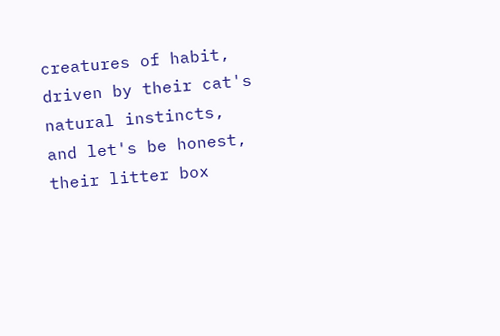creatures of habit, driven by their cat's natural instincts, and let's be honest, their litter box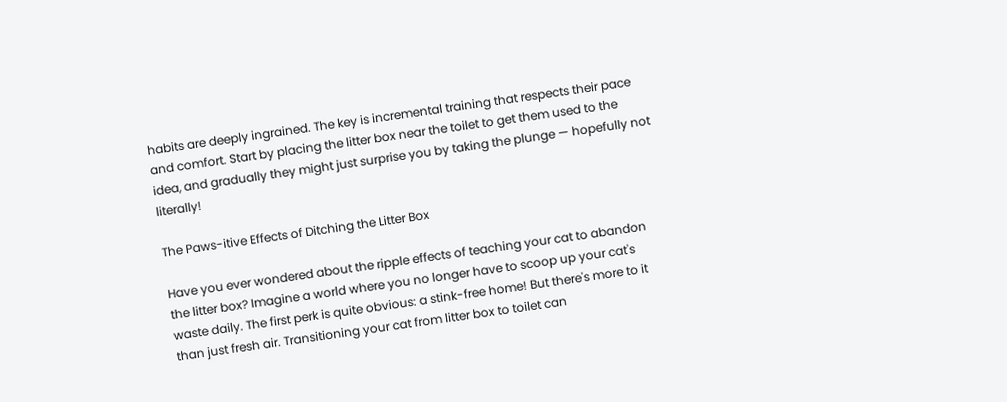habits are deeply ingrained. The key is incremental training that respects their pace and comfort. Start by placing the litter box near the toilet to get them used to the idea, and gradually they might just surprise you by taking the plunge — hopefully not literally!

The Paws-itive Effects of Ditching the Litter Box

Have you ever wondered about the ripple effects of teaching your cat to abandon the litter box? Imagine a world where you no longer have to scoop up your cat's waste daily. The first perk is quite obvious: a stink-free home! But there's more to it than just fresh air. Transitioning your cat from litter box to toilet can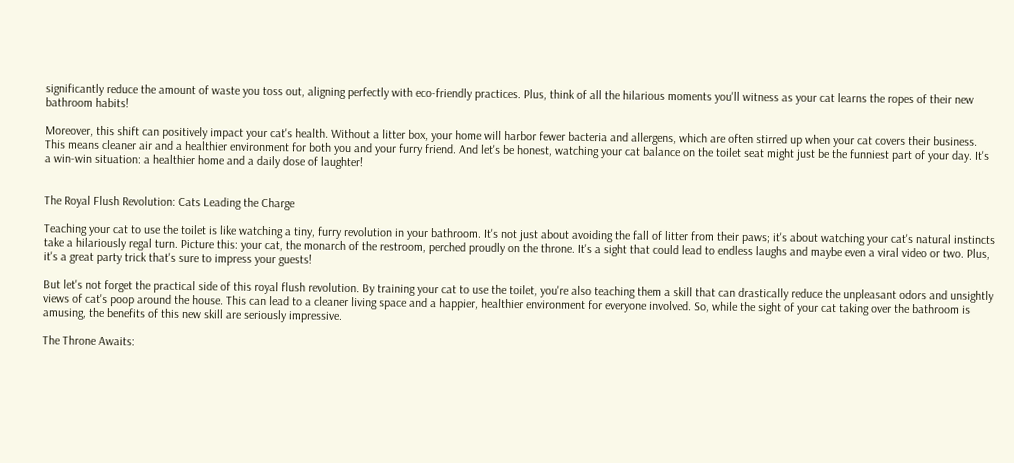significantly reduce the amount of waste you toss out, aligning perfectly with eco-friendly practices. Plus, think of all the hilarious moments you'll witness as your cat learns the ropes of their new bathroom habits!

Moreover, this shift can positively impact your cat's health. Without a litter box, your home will harbor fewer bacteria and allergens, which are often stirred up when your cat covers their business. This means cleaner air and a healthier environment for both you and your furry friend. And let's be honest, watching your cat balance on the toilet seat might just be the funniest part of your day. It's a win-win situation: a healthier home and a daily dose of laughter!


The Royal Flush Revolution: Cats Leading the Charge

Teaching your cat to use the toilet is like watching a tiny, furry revolution in your bathroom. It's not just about avoiding the fall of litter from their paws; it's about watching your cat's natural instincts take a hilariously regal turn. Picture this: your cat, the monarch of the restroom, perched proudly on the throne. It's a sight that could lead to endless laughs and maybe even a viral video or two. Plus, it's a great party trick that's sure to impress your guests!

But let's not forget the practical side of this royal flush revolution. By training your cat to use the toilet, you're also teaching them a skill that can drastically reduce the unpleasant odors and unsightly views of cat's poop around the house. This can lead to a cleaner living space and a happier, healthier environment for everyone involved. So, while the sight of your cat taking over the bathroom is amusing, the benefits of this new skill are seriously impressive.

The Throne Awaits: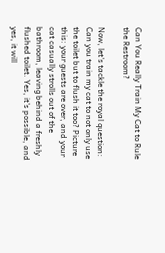Can You Really Train My Cat to Rule the Restroom?

Now, let's tackle the royal question: Can you train my cat to not only use the toilet but to flush it too? Picture this: your guests are over, and your cat casually strolls out of the bathroom, leaving behind a freshly flushed toilet. Yes, it's possible, and yes, it will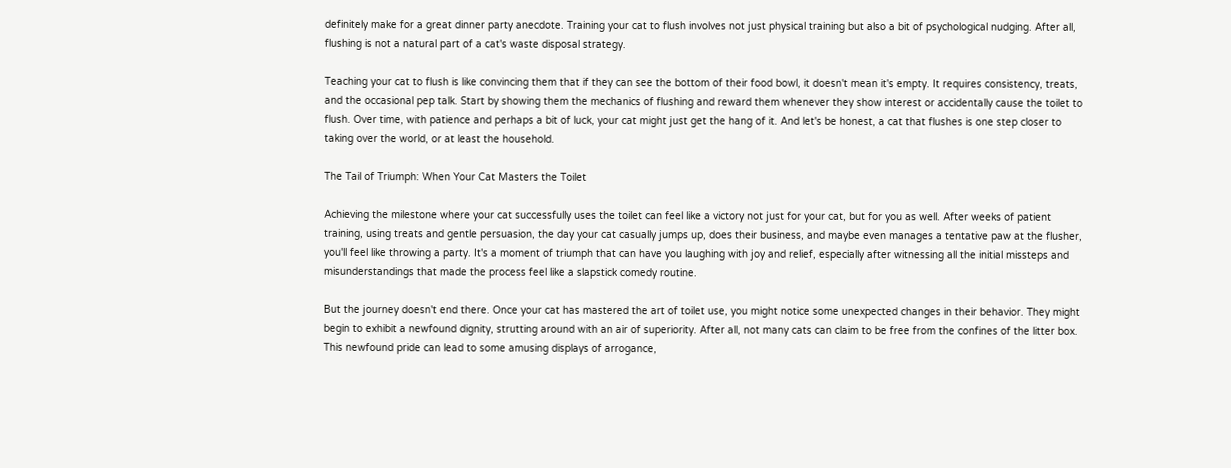definitely make for a great dinner party anecdote. Training your cat to flush involves not just physical training but also a bit of psychological nudging. After all, flushing is not a natural part of a cat's waste disposal strategy.

Teaching your cat to flush is like convincing them that if they can see the bottom of their food bowl, it doesn't mean it's empty. It requires consistency, treats, and the occasional pep talk. Start by showing them the mechanics of flushing and reward them whenever they show interest or accidentally cause the toilet to flush. Over time, with patience and perhaps a bit of luck, your cat might just get the hang of it. And let's be honest, a cat that flushes is one step closer to taking over the world, or at least the household.

The Tail of Triumph: When Your Cat Masters the Toilet

Achieving the milestone where your cat successfully uses the toilet can feel like a victory not just for your cat, but for you as well. After weeks of patient training, using treats and gentle persuasion, the day your cat casually jumps up, does their business, and maybe even manages a tentative paw at the flusher, you'll feel like throwing a party. It's a moment of triumph that can have you laughing with joy and relief, especially after witnessing all the initial missteps and misunderstandings that made the process feel like a slapstick comedy routine.

But the journey doesn't end there. Once your cat has mastered the art of toilet use, you might notice some unexpected changes in their behavior. They might begin to exhibit a newfound dignity, strutting around with an air of superiority. After all, not many cats can claim to be free from the confines of the litter box. This newfound pride can lead to some amusing displays of arrogance,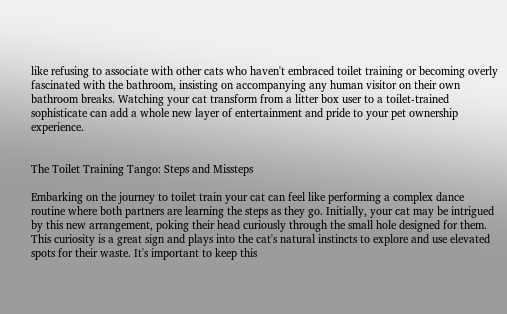like refusing to associate with other cats who haven't embraced toilet training or becoming overly fascinated with the bathroom, insisting on accompanying any human visitor on their own bathroom breaks. Watching your cat transform from a litter box user to a toilet-trained sophisticate can add a whole new layer of entertainment and pride to your pet ownership experience.


The Toilet Training Tango: Steps and Missteps

Embarking on the journey to toilet train your cat can feel like performing a complex dance routine where both partners are learning the steps as they go. Initially, your cat may be intrigued by this new arrangement, poking their head curiously through the small hole designed for them. This curiosity is a great sign and plays into the cat's natural instincts to explore and use elevated spots for their waste. It's important to keep this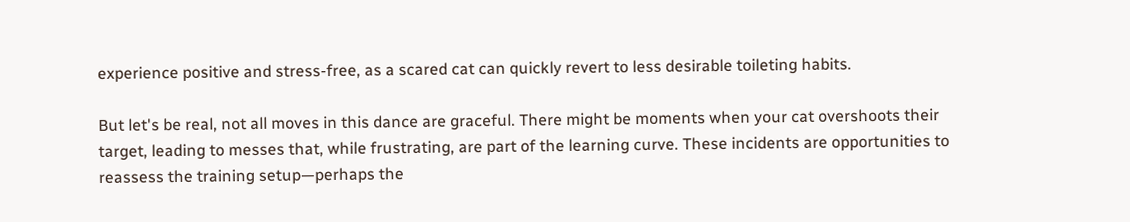experience positive and stress-free, as a scared cat can quickly revert to less desirable toileting habits.

But let's be real, not all moves in this dance are graceful. There might be moments when your cat overshoots their target, leading to messes that, while frustrating, are part of the learning curve. These incidents are opportunities to reassess the training setup—perhaps the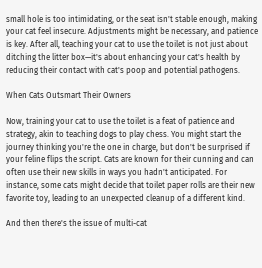small hole is too intimidating, or the seat isn't stable enough, making your cat feel insecure. Adjustments might be necessary, and patience is key. After all, teaching your cat to use the toilet is not just about ditching the litter box—it's about enhancing your cat's health by reducing their contact with cat's poop and potential pathogens.

When Cats Outsmart Their Owners

Now, training your cat to use the toilet is a feat of patience and strategy, akin to teaching dogs to play chess. You might start the journey thinking you're the one in charge, but don't be surprised if your feline flips the script. Cats are known for their cunning and can often use their new skills in ways you hadn't anticipated. For instance, some cats might decide that toilet paper rolls are their new favorite toy, leading to an unexpected cleanup of a different kind.

And then there's the issue of multi-cat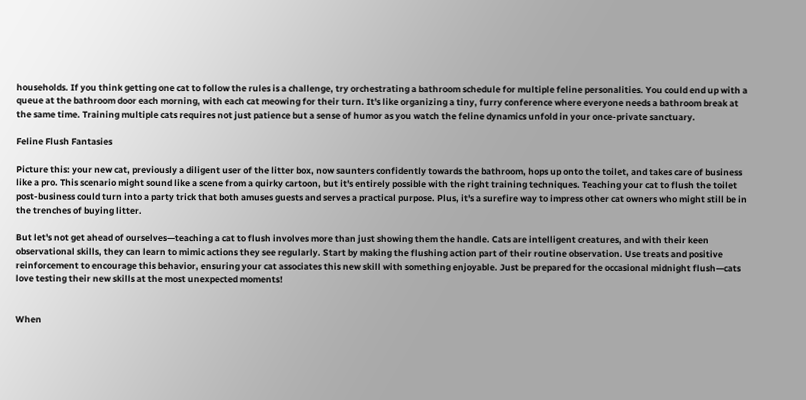households. If you think getting one cat to follow the rules is a challenge, try orchestrating a bathroom schedule for multiple feline personalities. You could end up with a queue at the bathroom door each morning, with each cat meowing for their turn. It's like organizing a tiny, furry conference where everyone needs a bathroom break at the same time. Training multiple cats requires not just patience but a sense of humor as you watch the feline dynamics unfold in your once-private sanctuary.

Feline Flush Fantasies

Picture this: your new cat, previously a diligent user of the litter box, now saunters confidently towards the bathroom, hops up onto the toilet, and takes care of business like a pro. This scenario might sound like a scene from a quirky cartoon, but it's entirely possible with the right training techniques. Teaching your cat to flush the toilet post-business could turn into a party trick that both amuses guests and serves a practical purpose. Plus, it's a surefire way to impress other cat owners who might still be in the trenches of buying litter.

But let's not get ahead of ourselves—teaching a cat to flush involves more than just showing them the handle. Cats are intelligent creatures, and with their keen observational skills, they can learn to mimic actions they see regularly. Start by making the flushing action part of their routine observation. Use treats and positive reinforcement to encourage this behavior, ensuring your cat associates this new skill with something enjoyable. Just be prepared for the occasional midnight flush—cats love testing their new skills at the most unexpected moments!


When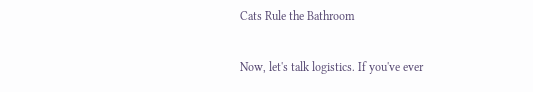Cats Rule the Bathroom

Now, let's talk logistics. If you've ever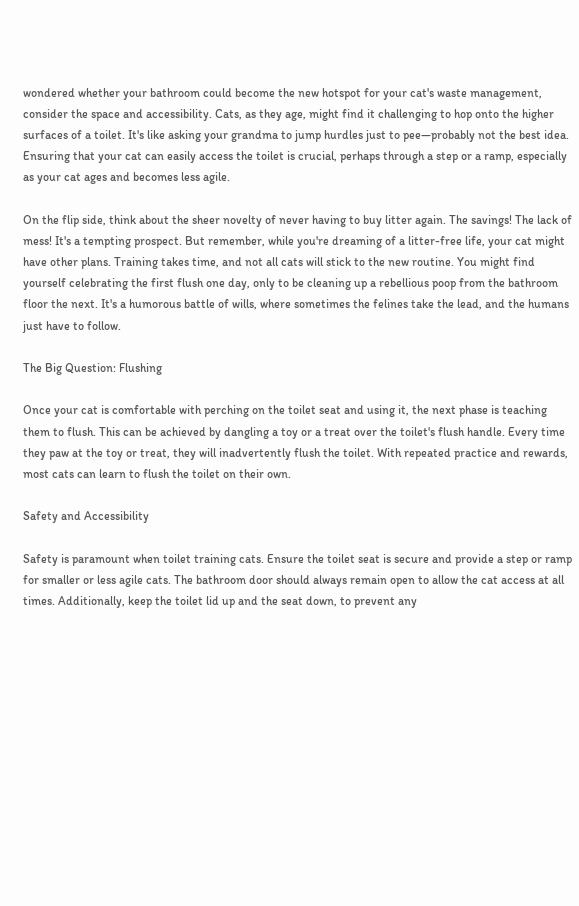wondered whether your bathroom could become the new hotspot for your cat's waste management, consider the space and accessibility. Cats, as they age, might find it challenging to hop onto the higher surfaces of a toilet. It's like asking your grandma to jump hurdles just to pee—probably not the best idea. Ensuring that your cat can easily access the toilet is crucial, perhaps through a step or a ramp, especially as your cat ages and becomes less agile.

On the flip side, think about the sheer novelty of never having to buy litter again. The savings! The lack of mess! It's a tempting prospect. But remember, while you're dreaming of a litter-free life, your cat might have other plans. Training takes time, and not all cats will stick to the new routine. You might find yourself celebrating the first flush one day, only to be cleaning up a rebellious poop from the bathroom floor the next. It's a humorous battle of wills, where sometimes the felines take the lead, and the humans just have to follow.

The Big Question: Flushing

Once your cat is comfortable with perching on the toilet seat and using it, the next phase is teaching them to flush. This can be achieved by dangling a toy or a treat over the toilet's flush handle. Every time they paw at the toy or treat, they will inadvertently flush the toilet. With repeated practice and rewards, most cats can learn to flush the toilet on their own.

Safety and Accessibility

Safety is paramount when toilet training cats. Ensure the toilet seat is secure and provide a step or ramp for smaller or less agile cats. The bathroom door should always remain open to allow the cat access at all times. Additionally, keep the toilet lid up and the seat down, to prevent any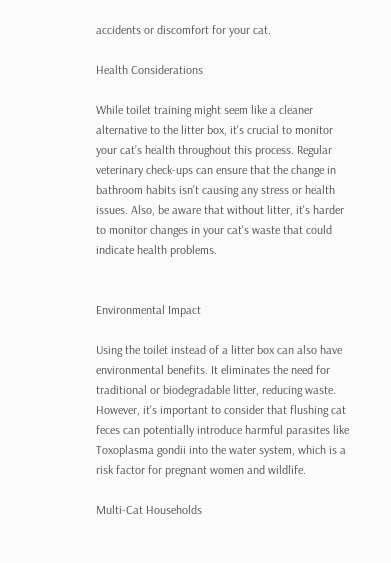accidents or discomfort for your cat.

Health Considerations

While toilet training might seem like a cleaner alternative to the litter box, it's crucial to monitor your cat’s health throughout this process. Regular veterinary check-ups can ensure that the change in bathroom habits isn’t causing any stress or health issues. Also, be aware that without litter, it's harder to monitor changes in your cat's waste that could indicate health problems.


Environmental Impact

Using the toilet instead of a litter box can also have environmental benefits. It eliminates the need for traditional or biodegradable litter, reducing waste. However, it's important to consider that flushing cat feces can potentially introduce harmful parasites like Toxoplasma gondii into the water system, which is a risk factor for pregnant women and wildlife.

Multi-Cat Households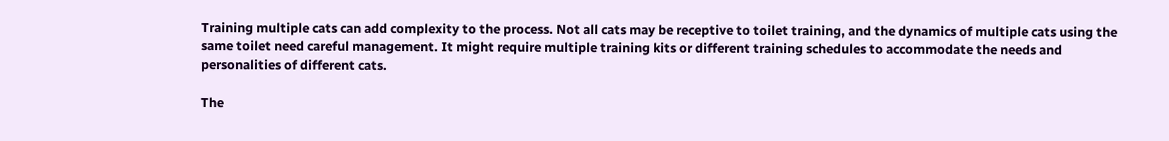Training multiple cats can add complexity to the process. Not all cats may be receptive to toilet training, and the dynamics of multiple cats using the same toilet need careful management. It might require multiple training kits or different training schedules to accommodate the needs and personalities of different cats.

The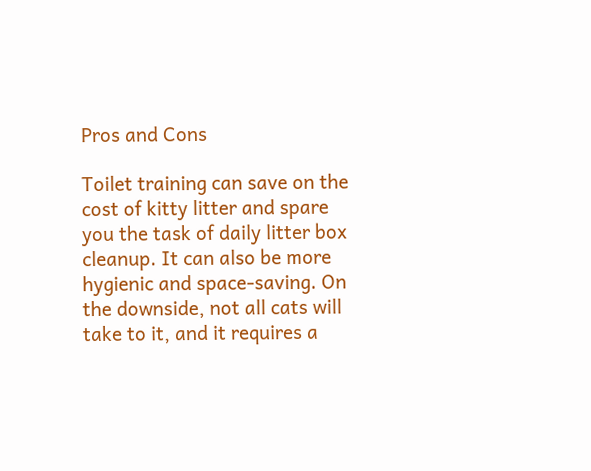Pros and Cons

Toilet training can save on the cost of kitty litter and spare you the task of daily litter box cleanup. It can also be more hygienic and space-saving. On the downside, not all cats will take to it, and it requires a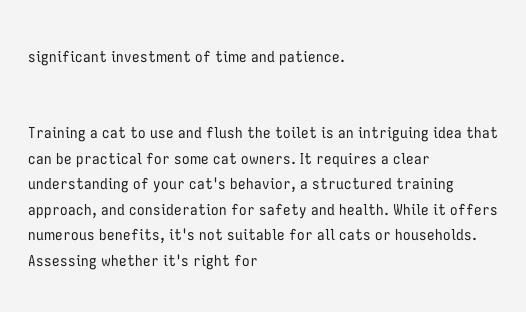significant investment of time and patience.


Training a cat to use and flush the toilet is an intriguing idea that can be practical for some cat owners. It requires a clear understanding of your cat's behavior, a structured training approach, and consideration for safety and health. While it offers numerous benefits, it's not suitable for all cats or households. Assessing whether it's right for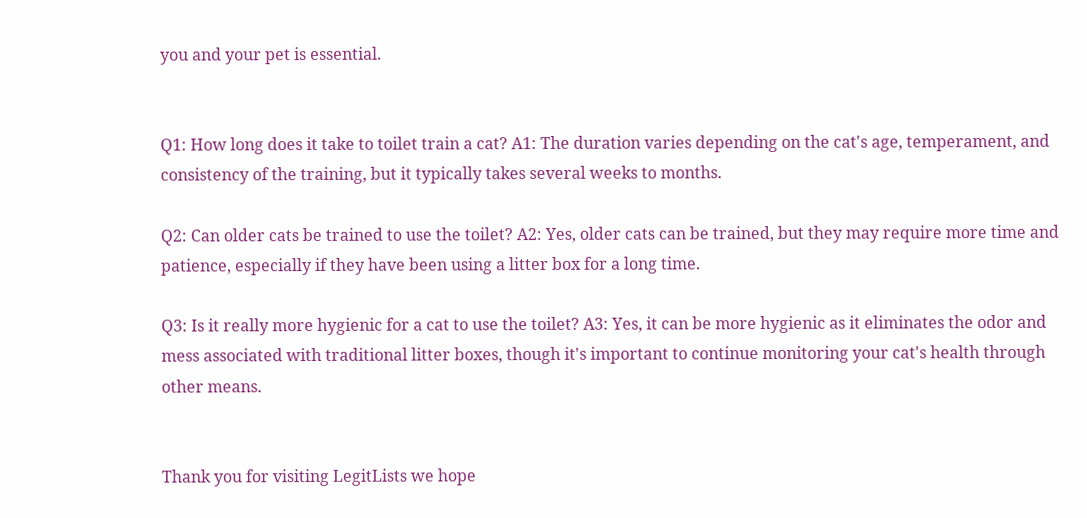you and your pet is essential.


Q1: How long does it take to toilet train a cat? A1: The duration varies depending on the cat's age, temperament, and consistency of the training, but it typically takes several weeks to months.

Q2: Can older cats be trained to use the toilet? A2: Yes, older cats can be trained, but they may require more time and patience, especially if they have been using a litter box for a long time.

Q3: Is it really more hygienic for a cat to use the toilet? A3: Yes, it can be more hygienic as it eliminates the odor and mess associated with traditional litter boxes, though it's important to continue monitoring your cat's health through other means.


Thank you for visiting LegitLists we hope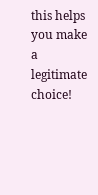this helps you make a legitimate choice!